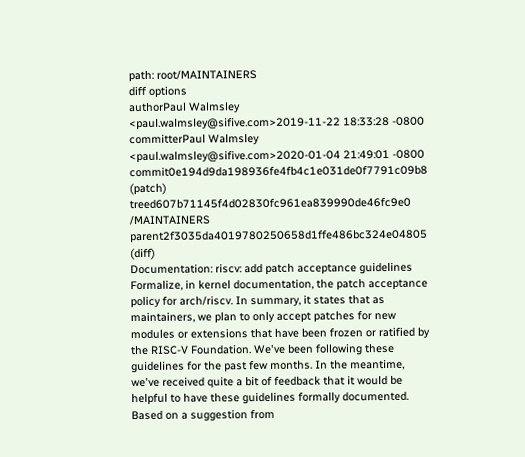path: root/MAINTAINERS
diff options
authorPaul Walmsley <paul.walmsley@sifive.com>2019-11-22 18:33:28 -0800
committerPaul Walmsley <paul.walmsley@sifive.com>2020-01-04 21:49:01 -0800
commit0e194d9da198936fe4fb4c1e031de0f7791c09b8 (patch)
treed607b71145f4d02830fc961ea839990de46fc9e0 /MAINTAINERS
parent2f3035da4019780250658d1ffe486bc324e04805 (diff)
Documentation: riscv: add patch acceptance guidelines
Formalize, in kernel documentation, the patch acceptance policy for arch/riscv. In summary, it states that as maintainers, we plan to only accept patches for new modules or extensions that have been frozen or ratified by the RISC-V Foundation. We've been following these guidelines for the past few months. In the meantime, we've received quite a bit of feedback that it would be helpful to have these guidelines formally documented. Based on a suggestion from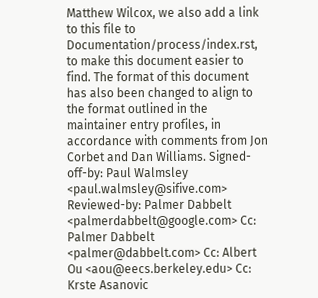Matthew Wilcox, we also add a link to this file to Documentation/process/index.rst, to make this document easier to find. The format of this document has also been changed to align to the format outlined in the maintainer entry profiles, in accordance with comments from Jon Corbet and Dan Williams. Signed-off-by: Paul Walmsley <paul.walmsley@sifive.com> Reviewed-by: Palmer Dabbelt <palmerdabbelt@google.com> Cc: Palmer Dabbelt <palmer@dabbelt.com> Cc: Albert Ou <aou@eecs.berkeley.edu> Cc: Krste Asanovic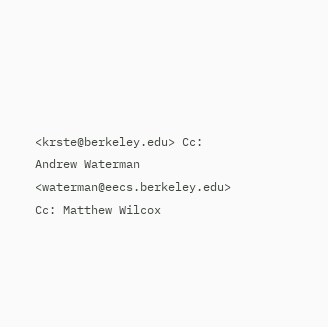<krste@berkeley.edu> Cc: Andrew Waterman <waterman@eecs.berkeley.edu> Cc: Matthew Wilcox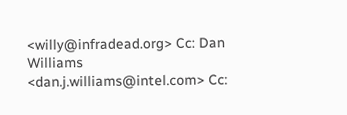<willy@infradead.org> Cc: Dan Williams <dan.j.williams@intel.com> Cc: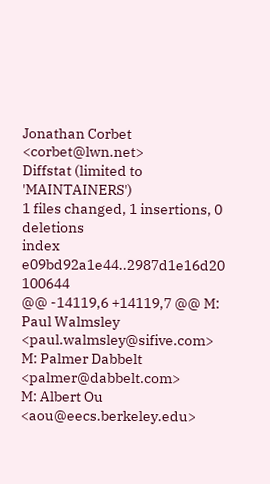Jonathan Corbet <corbet@lwn.net>
Diffstat (limited to 'MAINTAINERS')
1 files changed, 1 insertions, 0 deletions
index e09bd92a1e44..2987d1e16d20 100644
@@ -14119,6 +14119,7 @@ M: Paul Walmsley <paul.walmsley@sifive.com>
M: Palmer Dabbelt <palmer@dabbelt.com>
M: Albert Ou <aou@eecs.berkeley.edu>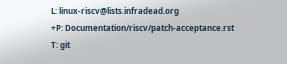L: linux-riscv@lists.infradead.org
+P: Documentation/riscv/patch-acceptance.rst
T: git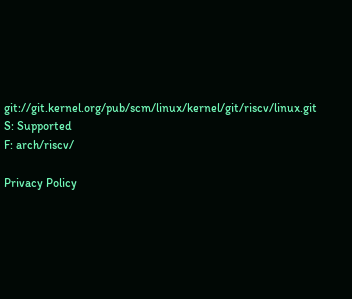git://git.kernel.org/pub/scm/linux/kernel/git/riscv/linux.git
S: Supported
F: arch/riscv/

Privacy Policy